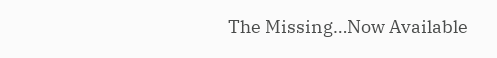The Missing…Now Available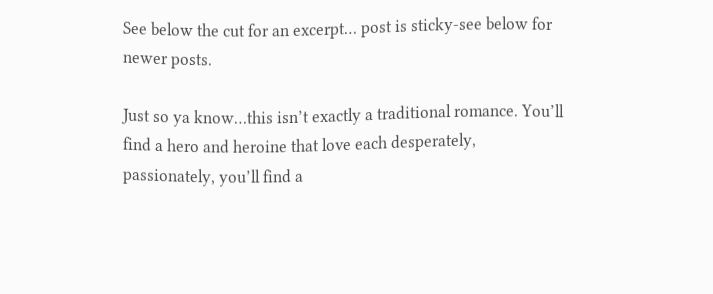See below the cut for an excerpt… post is sticky-see below for newer posts.

Just so ya know…this isn’t exactly a traditional romance. You’ll find a hero and heroine that love each desperately, passionately, you’ll find a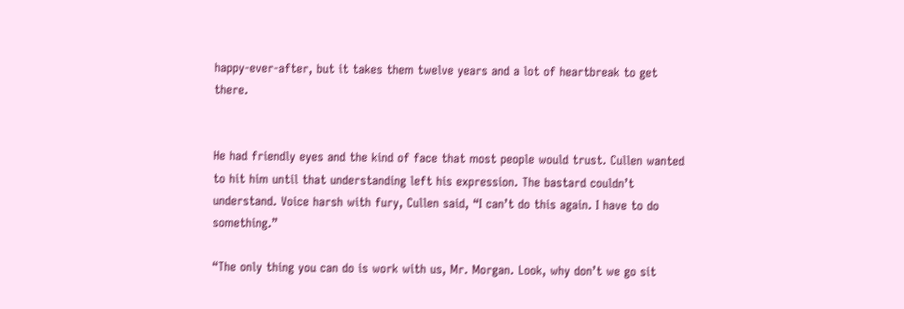happy-ever-after, but it takes them twelve years and a lot of heartbreak to get there.


He had friendly eyes and the kind of face that most people would trust. Cullen wanted to hit him until that understanding left his expression. The bastard couldn’t understand. Voice harsh with fury, Cullen said, “I can’t do this again. I have to do something.”

“The only thing you can do is work with us, Mr. Morgan. Look, why don’t we go sit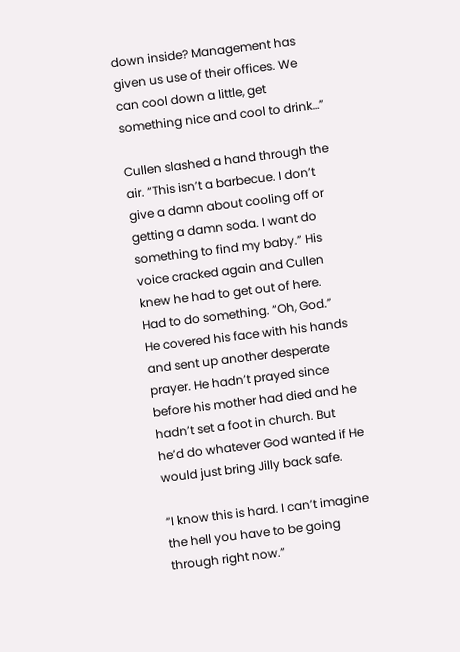down inside? Management has given us use of their offices. We can cool down a little, get something nice and cool to drink…”

Cullen slashed a hand through the air. “This isn’t a barbecue. I don’t give a damn about cooling off or getting a damn soda. I want do something to find my baby.” His voice cracked again and Cullen knew he had to get out of here. Had to do something. “Oh, God.” He covered his face with his hands and sent up another desperate prayer. He hadn’t prayed since before his mother had died and he hadn’t set a foot in church. But he’d do whatever God wanted if He would just bring Jilly back safe.

“I know this is hard. I can’t imagine the hell you have to be going through right now.”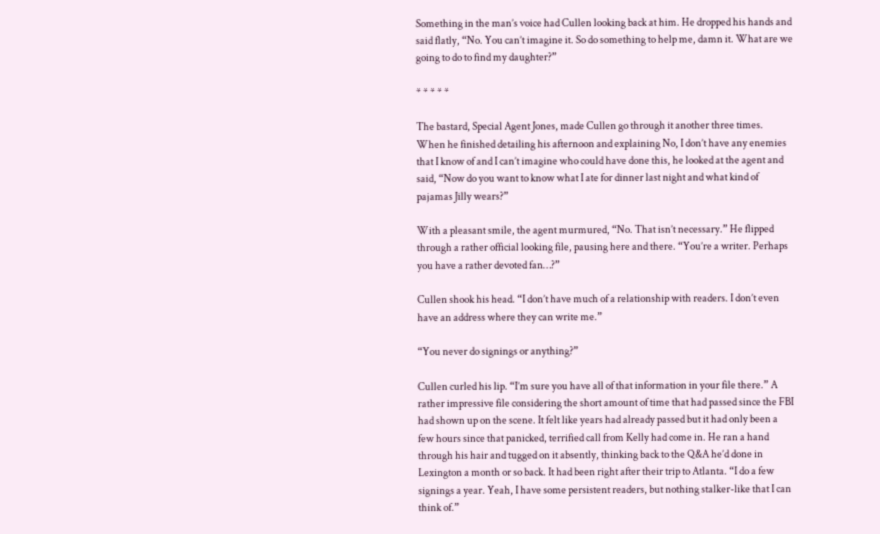Something in the man’s voice had Cullen looking back at him. He dropped his hands and said flatly, “No. You can’t imagine it. So do something to help me, damn it. What are we going to do to find my daughter?”

* * * * *

The bastard, Special Agent Jones, made Cullen go through it another three times. When he finished detailing his afternoon and explaining No, I don’t have any enemies that I know of and I can’t imagine who could have done this, he looked at the agent and said, “Now do you want to know what I ate for dinner last night and what kind of pajamas Jilly wears?”

With a pleasant smile, the agent murmured, “No. That isn’t necessary.” He flipped through a rather official looking file, pausing here and there. “You’re a writer. Perhaps you have a rather devoted fan…?”

Cullen shook his head. “I don’t have much of a relationship with readers. I don’t even have an address where they can write me.”

“You never do signings or anything?”

Cullen curled his lip. “I’m sure you have all of that information in your file there.” A rather impressive file considering the short amount of time that had passed since the FBI had shown up on the scene. It felt like years had already passed but it had only been a few hours since that panicked, terrified call from Kelly had come in. He ran a hand through his hair and tugged on it absently, thinking back to the Q&A he’d done in Lexington a month or so back. It had been right after their trip to Atlanta. “I do a few signings a year. Yeah, I have some persistent readers, but nothing stalker-like that I can think of.”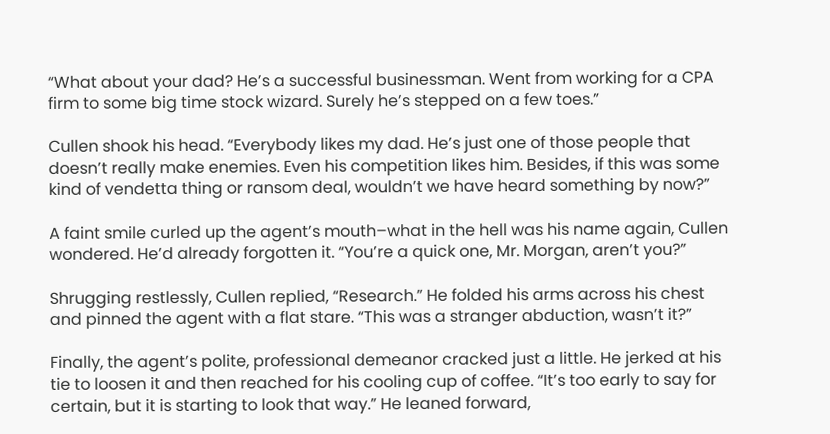“What about your dad? He’s a successful businessman. Went from working for a CPA firm to some big time stock wizard. Surely he’s stepped on a few toes.”

Cullen shook his head. “Everybody likes my dad. He’s just one of those people that doesn’t really make enemies. Even his competition likes him. Besides, if this was some kind of vendetta thing or ransom deal, wouldn’t we have heard something by now?”

A faint smile curled up the agent’s mouth–what in the hell was his name again, Cullen wondered. He’d already forgotten it. “You’re a quick one, Mr. Morgan, aren’t you?”

Shrugging restlessly, Cullen replied, “Research.” He folded his arms across his chest and pinned the agent with a flat stare. “This was a stranger abduction, wasn’t it?”

Finally, the agent’s polite, professional demeanor cracked just a little. He jerked at his tie to loosen it and then reached for his cooling cup of coffee. “It’s too early to say for certain, but it is starting to look that way.” He leaned forward,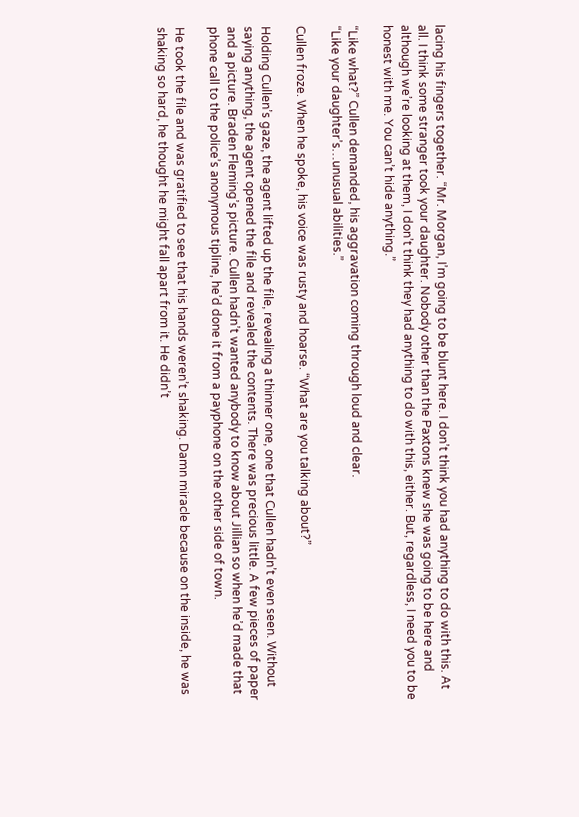lacing his fingers together. “Mr. Morgan, I’m going to be blunt here. I don’t think you had anything to do with this. At all. I think some stranger took your daughter. Nobody other than the Paxtons knew she was going to be here and although we’re looking at them, I don’t think they had anything to do with this, either. But, regardless, I need you to be honest with me. You can’t hide anything.”

“Like what?” Cullen demanded, his aggravation coming through loud and clear.
“Like your daughter’s…unusual abilities.”

Cullen froze. When he spoke, his voice was rusty and hoarse. “What are you talking about?”

Holding Cullen’s gaze, the agent lifted up the file, revealing a thinner one, one that Cullen hadn’t even seen. Without saying anything, the agent opened the file and revealed the contents. There was precious little. A few pieces of paper and a picture. Braden Fleming’s picture. Cullen hadn’t wanted anybody to know about Jillian so when he’d made that phone call to the police’s anonymous tipline, he’d done it from a payphone on the other side of town.

He took the file and was gratified to see that his hands weren’t shaking. Damn miracle because on the inside, he was shaking so hard, he thought he might fall apart from it. He didn’t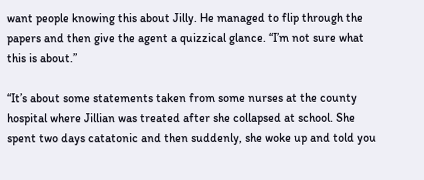want people knowing this about Jilly. He managed to flip through the papers and then give the agent a quizzical glance. “I’m not sure what this is about.”

“It’s about some statements taken from some nurses at the county hospital where Jillian was treated after she collapsed at school. She spent two days catatonic and then suddenly, she woke up and told you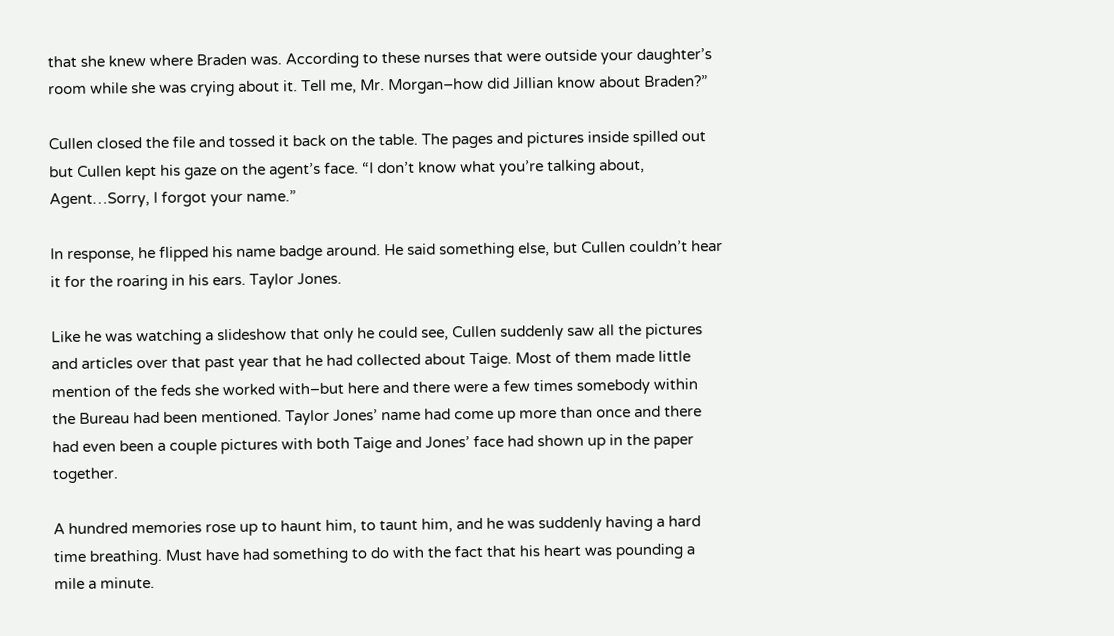that she knew where Braden was. According to these nurses that were outside your daughter’s room while she was crying about it. Tell me, Mr. Morgan–how did Jillian know about Braden?”

Cullen closed the file and tossed it back on the table. The pages and pictures inside spilled out but Cullen kept his gaze on the agent’s face. “I don’t know what you’re talking about, Agent…Sorry, I forgot your name.”

In response, he flipped his name badge around. He said something else, but Cullen couldn’t hear it for the roaring in his ears. Taylor Jones.

Like he was watching a slideshow that only he could see, Cullen suddenly saw all the pictures and articles over that past year that he had collected about Taige. Most of them made little mention of the feds she worked with–but here and there were a few times somebody within the Bureau had been mentioned. Taylor Jones’ name had come up more than once and there had even been a couple pictures with both Taige and Jones’ face had shown up in the paper together.

A hundred memories rose up to haunt him, to taunt him, and he was suddenly having a hard time breathing. Must have had something to do with the fact that his heart was pounding a mile a minute.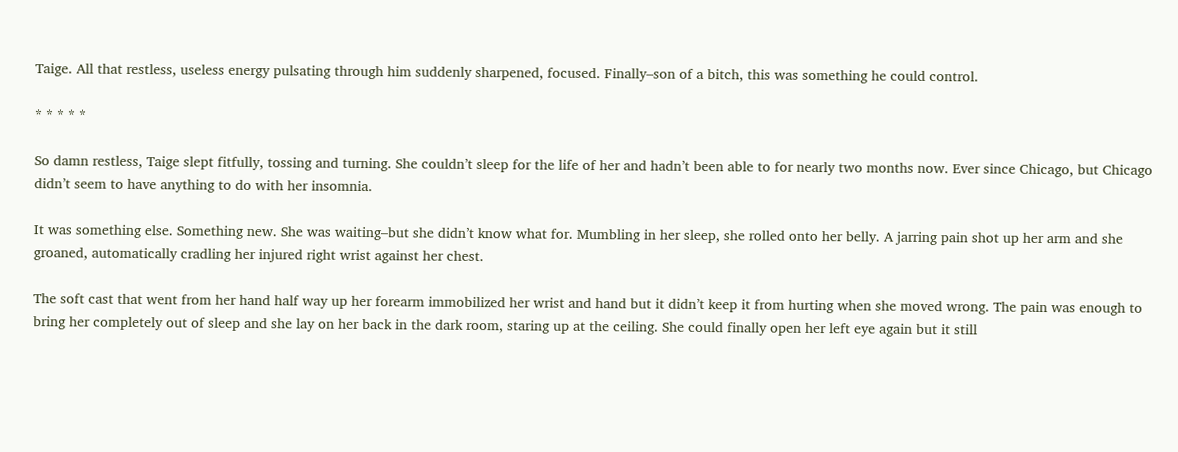Taige. All that restless, useless energy pulsating through him suddenly sharpened, focused. Finally–son of a bitch, this was something he could control.

* * * * *

So damn restless, Taige slept fitfully, tossing and turning. She couldn’t sleep for the life of her and hadn’t been able to for nearly two months now. Ever since Chicago, but Chicago didn’t seem to have anything to do with her insomnia.

It was something else. Something new. She was waiting–but she didn’t know what for. Mumbling in her sleep, she rolled onto her belly. A jarring pain shot up her arm and she groaned, automatically cradling her injured right wrist against her chest.

The soft cast that went from her hand half way up her forearm immobilized her wrist and hand but it didn’t keep it from hurting when she moved wrong. The pain was enough to bring her completely out of sleep and she lay on her back in the dark room, staring up at the ceiling. She could finally open her left eye again but it still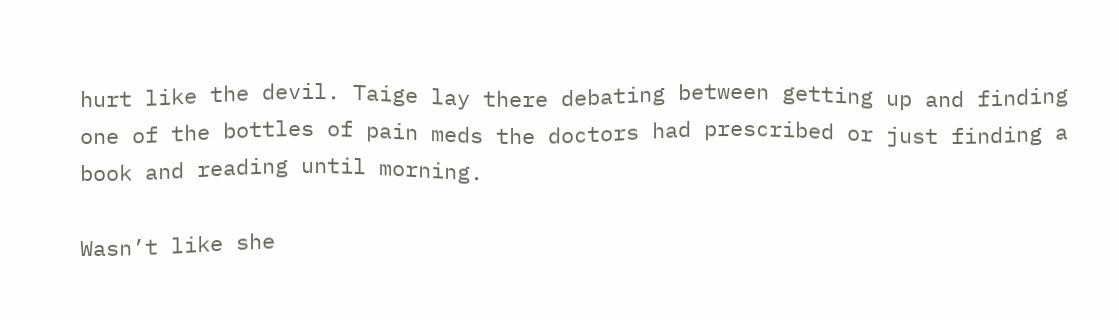hurt like the devil. Taige lay there debating between getting up and finding one of the bottles of pain meds the doctors had prescribed or just finding a book and reading until morning.

Wasn’t like she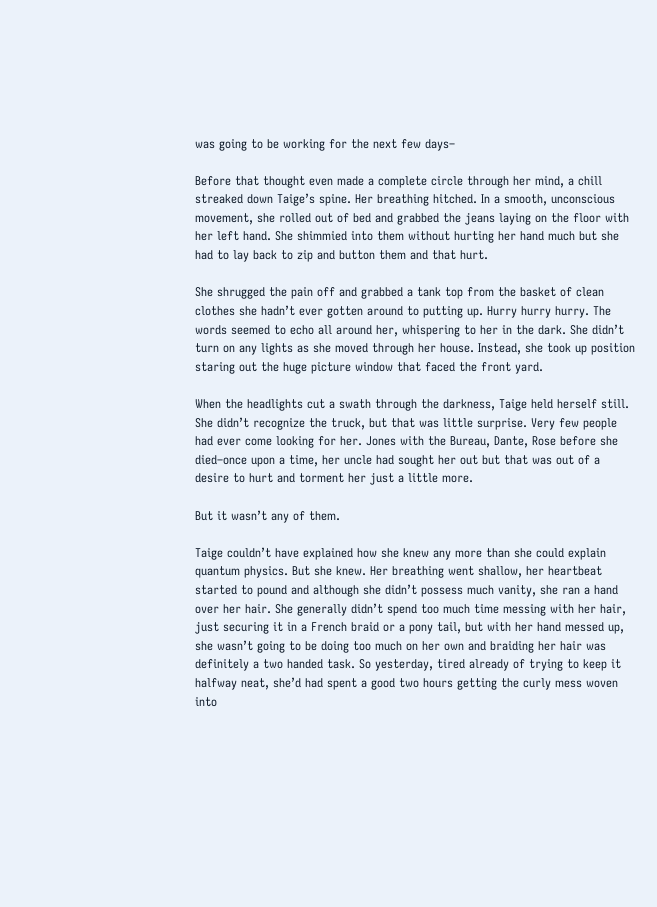was going to be working for the next few days–

Before that thought even made a complete circle through her mind, a chill streaked down Taige’s spine. Her breathing hitched. In a smooth, unconscious movement, she rolled out of bed and grabbed the jeans laying on the floor with her left hand. She shimmied into them without hurting her hand much but she had to lay back to zip and button them and that hurt.

She shrugged the pain off and grabbed a tank top from the basket of clean clothes she hadn’t ever gotten around to putting up. Hurry hurry hurry. The words seemed to echo all around her, whispering to her in the dark. She didn’t turn on any lights as she moved through her house. Instead, she took up position staring out the huge picture window that faced the front yard.

When the headlights cut a swath through the darkness, Taige held herself still. She didn’t recognize the truck, but that was little surprise. Very few people had ever come looking for her. Jones with the Bureau, Dante, Rose before she died–once upon a time, her uncle had sought her out but that was out of a desire to hurt and torment her just a little more.

But it wasn’t any of them.

Taige couldn’t have explained how she knew any more than she could explain quantum physics. But she knew. Her breathing went shallow, her heartbeat started to pound and although she didn’t possess much vanity, she ran a hand over her hair. She generally didn’t spend too much time messing with her hair, just securing it in a French braid or a pony tail, but with her hand messed up, she wasn’t going to be doing too much on her own and braiding her hair was definitely a two handed task. So yesterday, tired already of trying to keep it halfway neat, she’d had spent a good two hours getting the curly mess woven into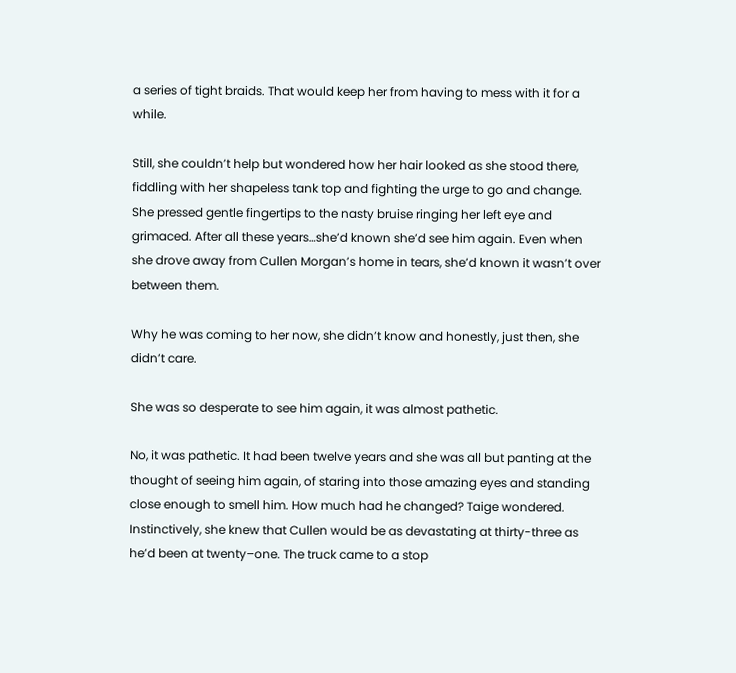a series of tight braids. That would keep her from having to mess with it for a while.

Still, she couldn’t help but wondered how her hair looked as she stood there, fiddling with her shapeless tank top and fighting the urge to go and change. She pressed gentle fingertips to the nasty bruise ringing her left eye and grimaced. After all these years…she’d known she’d see him again. Even when she drove away from Cullen Morgan’s home in tears, she’d known it wasn’t over between them.

Why he was coming to her now, she didn’t know and honestly, just then, she didn’t care.

She was so desperate to see him again, it was almost pathetic.

No, it was pathetic. It had been twelve years and she was all but panting at the thought of seeing him again, of staring into those amazing eyes and standing close enough to smell him. How much had he changed? Taige wondered. Instinctively, she knew that Cullen would be as devastating at thirty-three as he’d been at twenty–one. The truck came to a stop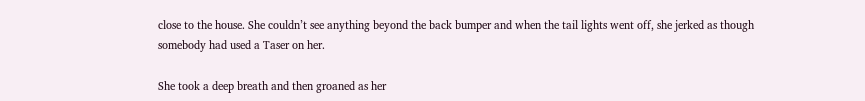close to the house. She couldn’t see anything beyond the back bumper and when the tail lights went off, she jerked as though somebody had used a Taser on her.

She took a deep breath and then groaned as her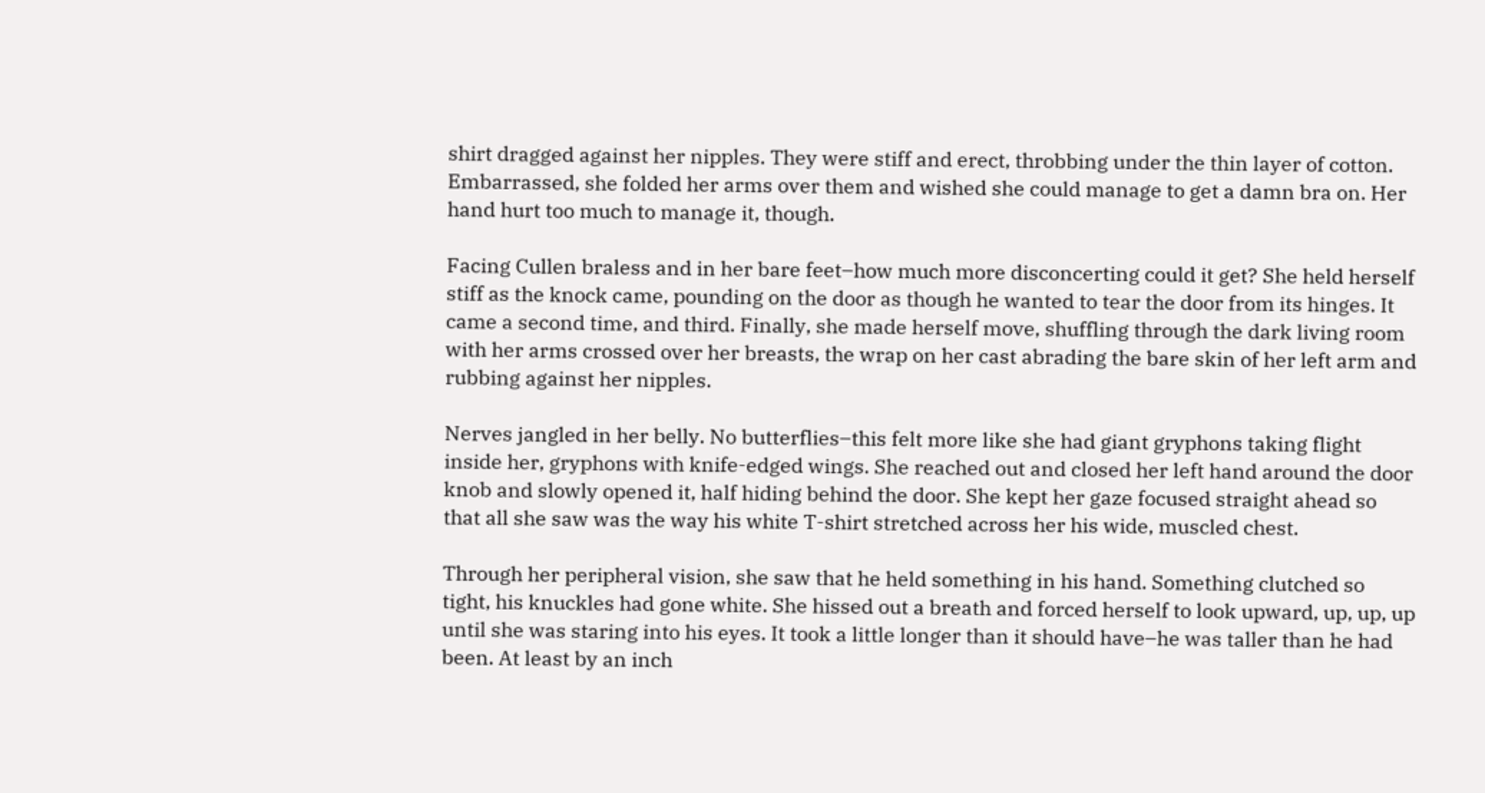shirt dragged against her nipples. They were stiff and erect, throbbing under the thin layer of cotton. Embarrassed, she folded her arms over them and wished she could manage to get a damn bra on. Her hand hurt too much to manage it, though.

Facing Cullen braless and in her bare feet–how much more disconcerting could it get? She held herself stiff as the knock came, pounding on the door as though he wanted to tear the door from its hinges. It came a second time, and third. Finally, she made herself move, shuffling through the dark living room with her arms crossed over her breasts, the wrap on her cast abrading the bare skin of her left arm and rubbing against her nipples.

Nerves jangled in her belly. No butterflies–this felt more like she had giant gryphons taking flight inside her, gryphons with knife-edged wings. She reached out and closed her left hand around the door knob and slowly opened it, half hiding behind the door. She kept her gaze focused straight ahead so that all she saw was the way his white T-shirt stretched across her his wide, muscled chest.

Through her peripheral vision, she saw that he held something in his hand. Something clutched so tight, his knuckles had gone white. She hissed out a breath and forced herself to look upward, up, up, up until she was staring into his eyes. It took a little longer than it should have–he was taller than he had been. At least by an inch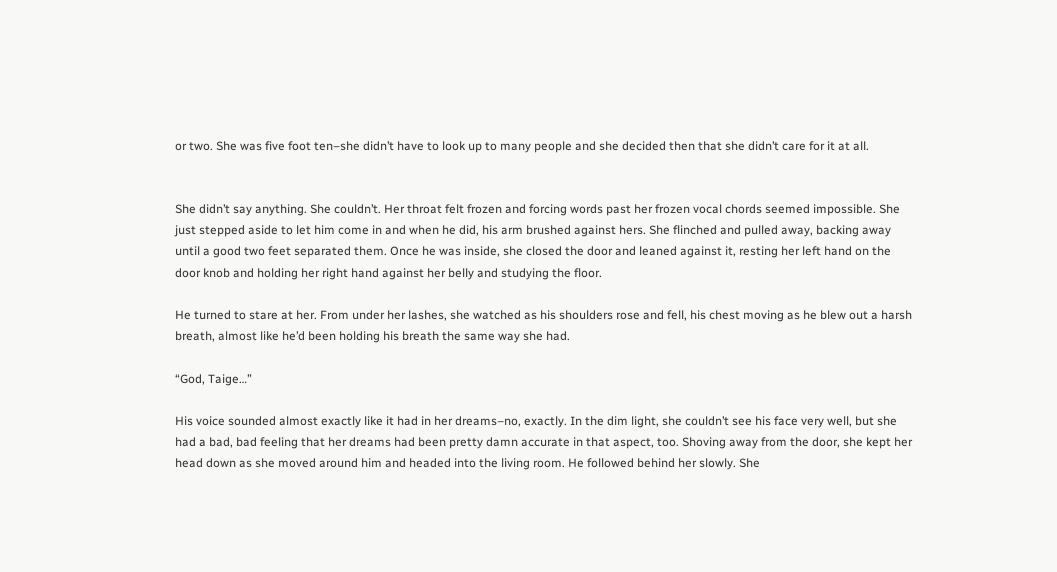or two. She was five foot ten–she didn’t have to look up to many people and she decided then that she didn’t care for it at all.


She didn’t say anything. She couldn’t. Her throat felt frozen and forcing words past her frozen vocal chords seemed impossible. She just stepped aside to let him come in and when he did, his arm brushed against hers. She flinched and pulled away, backing away until a good two feet separated them. Once he was inside, she closed the door and leaned against it, resting her left hand on the door knob and holding her right hand against her belly and studying the floor.

He turned to stare at her. From under her lashes, she watched as his shoulders rose and fell, his chest moving as he blew out a harsh breath, almost like he’d been holding his breath the same way she had.

“God, Taige…”

His voice sounded almost exactly like it had in her dreams–no, exactly. In the dim light, she couldn’t see his face very well, but she had a bad, bad feeling that her dreams had been pretty damn accurate in that aspect, too. Shoving away from the door, she kept her head down as she moved around him and headed into the living room. He followed behind her slowly. She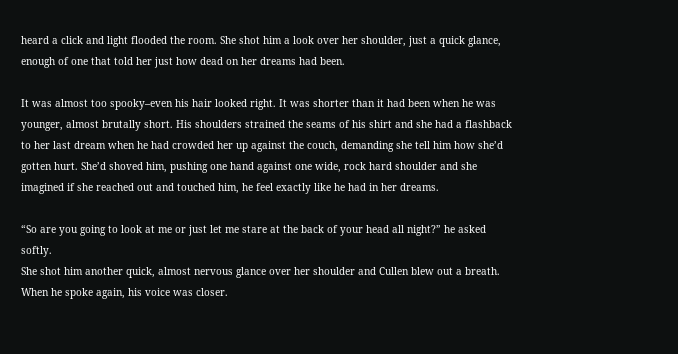heard a click and light flooded the room. She shot him a look over her shoulder, just a quick glance, enough of one that told her just how dead on her dreams had been.

It was almost too spooky–even his hair looked right. It was shorter than it had been when he was younger, almost brutally short. His shoulders strained the seams of his shirt and she had a flashback to her last dream when he had crowded her up against the couch, demanding she tell him how she’d gotten hurt. She’d shoved him, pushing one hand against one wide, rock hard shoulder and she imagined if she reached out and touched him, he feel exactly like he had in her dreams.

“So are you going to look at me or just let me stare at the back of your head all night?” he asked softly.
She shot him another quick, almost nervous glance over her shoulder and Cullen blew out a breath.
When he spoke again, his voice was closer.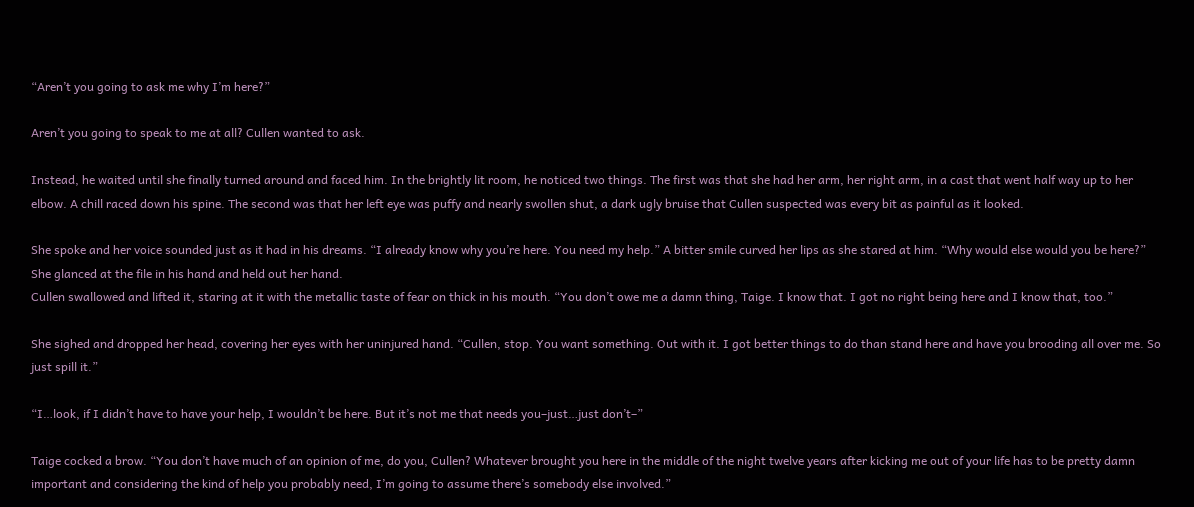“Aren’t you going to ask me why I’m here?”

Aren’t you going to speak to me at all? Cullen wanted to ask.

Instead, he waited until she finally turned around and faced him. In the brightly lit room, he noticed two things. The first was that she had her arm, her right arm, in a cast that went half way up to her elbow. A chill raced down his spine. The second was that her left eye was puffy and nearly swollen shut, a dark ugly bruise that Cullen suspected was every bit as painful as it looked.

She spoke and her voice sounded just as it had in his dreams. “I already know why you’re here. You need my help.” A bitter smile curved her lips as she stared at him. “Why would else would you be here?” She glanced at the file in his hand and held out her hand.
Cullen swallowed and lifted it, staring at it with the metallic taste of fear on thick in his mouth. “You don’t owe me a damn thing, Taige. I know that. I got no right being here and I know that, too.”

She sighed and dropped her head, covering her eyes with her uninjured hand. “Cullen, stop. You want something. Out with it. I got better things to do than stand here and have you brooding all over me. So just spill it.”

“I…look, if I didn’t have to have your help, I wouldn’t be here. But it’s not me that needs you–just…just don’t–”

Taige cocked a brow. “You don’t have much of an opinion of me, do you, Cullen? Whatever brought you here in the middle of the night twelve years after kicking me out of your life has to be pretty damn important and considering the kind of help you probably need, I’m going to assume there’s somebody else involved.”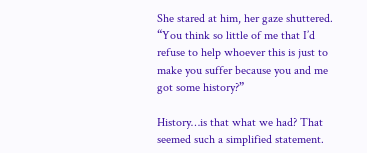She stared at him, her gaze shuttered. “You think so little of me that I’d refuse to help whoever this is just to make you suffer because you and me got some history?”

History…is that what we had? That seemed such a simplified statement.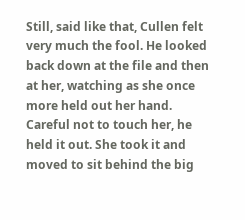Still, said like that, Cullen felt very much the fool. He looked back down at the file and then at her, watching as she once more held out her hand. Careful not to touch her, he held it out. She took it and moved to sit behind the big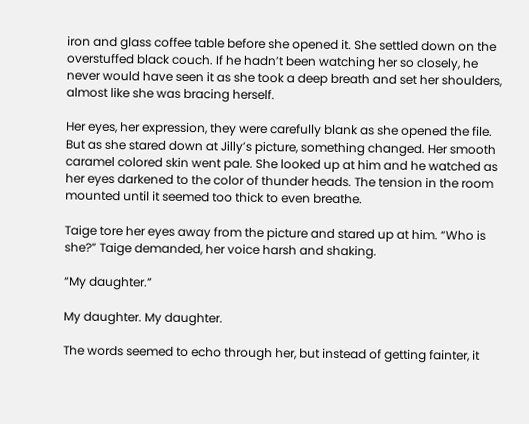iron and glass coffee table before she opened it. She settled down on the overstuffed black couch. If he hadn’t been watching her so closely, he never would have seen it as she took a deep breath and set her shoulders, almost like she was bracing herself.

Her eyes, her expression, they were carefully blank as she opened the file. But as she stared down at Jilly’s picture, something changed. Her smooth caramel colored skin went pale. She looked up at him and he watched as her eyes darkened to the color of thunder heads. The tension in the room mounted until it seemed too thick to even breathe.

Taige tore her eyes away from the picture and stared up at him. “Who is she?” Taige demanded, her voice harsh and shaking.

“My daughter.”

My daughter. My daughter.

The words seemed to echo through her, but instead of getting fainter, it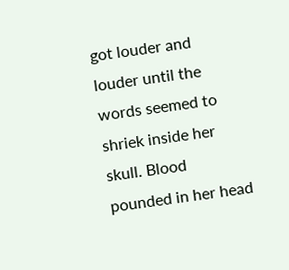got louder and louder until the words seemed to shriek inside her skull. Blood pounded in her head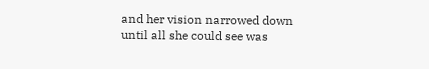and her vision narrowed down until all she could see was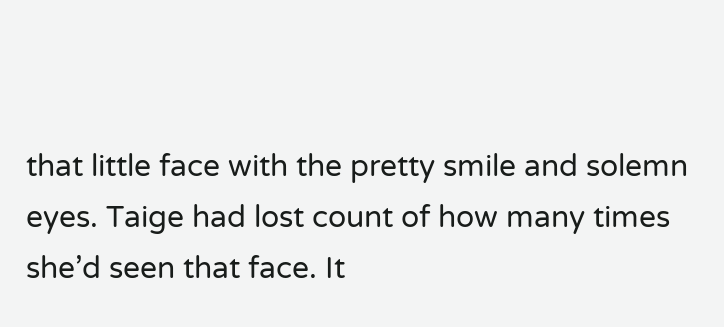that little face with the pretty smile and solemn eyes. Taige had lost count of how many times she’d seen that face. It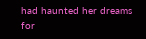had haunted her dreams for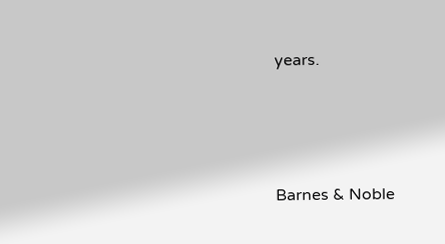years.




Barnes & Noble